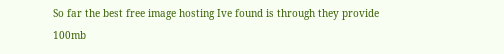So far the best free image hosting Ive found is through they provide 100mb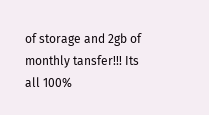of storage and 2gb of monthly tansfer!!! Its all 100%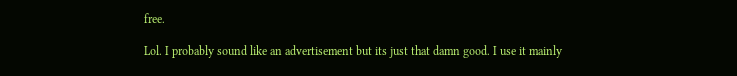free.

Lol. I probably sound like an advertisement but its just that damn good. I use it mainly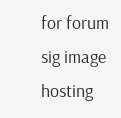for forum sig image hosting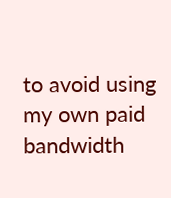to avoid using my own paid bandwidth